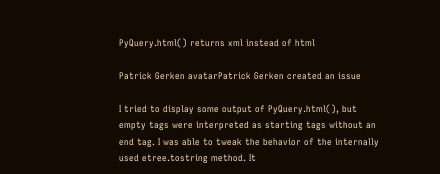PyQuery.html() returns xml instead of html

Patrick Gerken avatarPatrick Gerken created an issue

I tried to display some output of PyQuery.html(), but empty tags were interpreted as starting tags without an end tag. I was able to tweak the behavior of the internally used etree.tostring method. It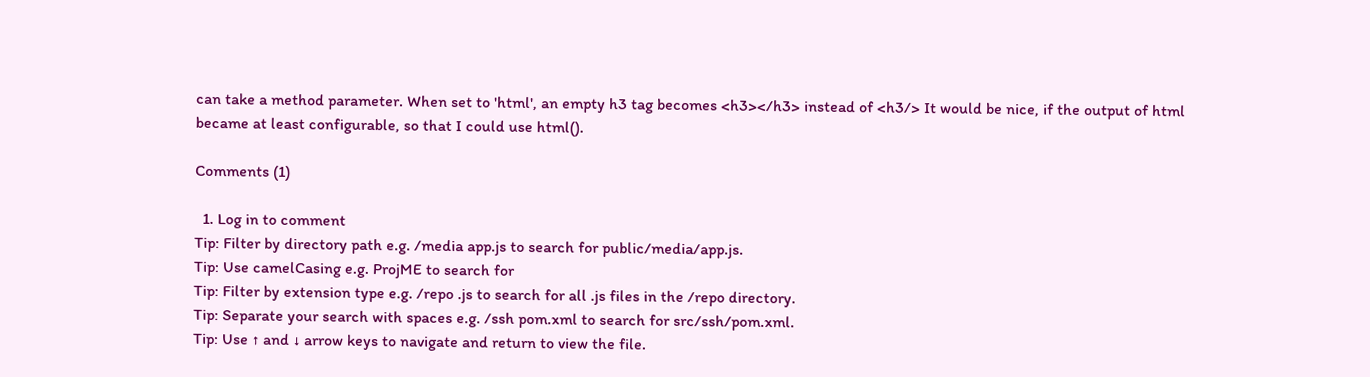can take a method parameter. When set to 'html', an empty h3 tag becomes <h3></h3> instead of <h3/> It would be nice, if the output of html became at least configurable, so that I could use html().

Comments (1)

  1. Log in to comment
Tip: Filter by directory path e.g. /media app.js to search for public/media/app.js.
Tip: Use camelCasing e.g. ProjME to search for
Tip: Filter by extension type e.g. /repo .js to search for all .js files in the /repo directory.
Tip: Separate your search with spaces e.g. /ssh pom.xml to search for src/ssh/pom.xml.
Tip: Use ↑ and ↓ arrow keys to navigate and return to view the file.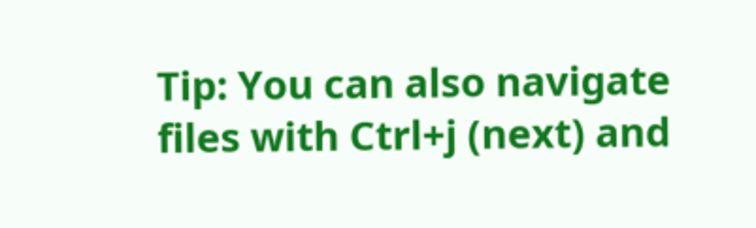Tip: You can also navigate files with Ctrl+j (next) and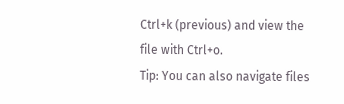Ctrl+k (previous) and view the file with Ctrl+o.
Tip: You can also navigate files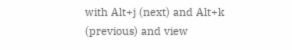with Alt+j (next) and Alt+k (previous) and view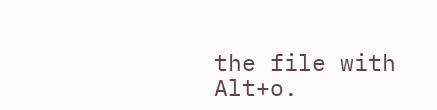the file with Alt+o.